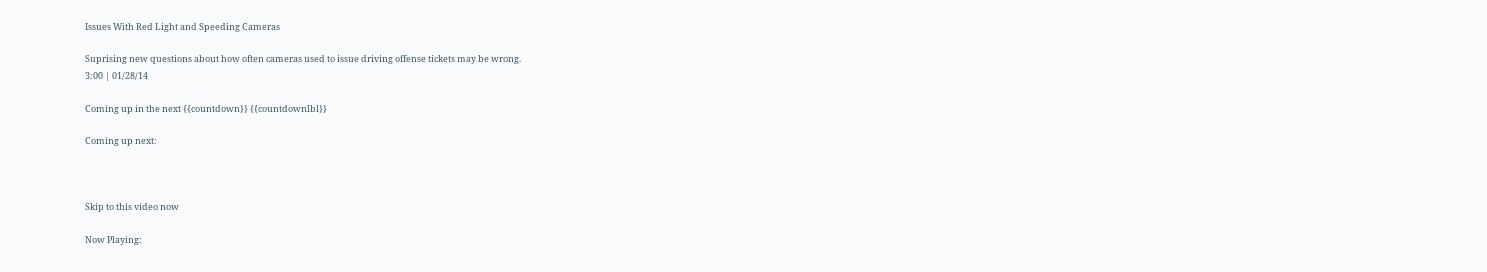Issues With Red Light and Speeding Cameras

Suprising new questions about how often cameras used to issue driving offense tickets may be wrong.
3:00 | 01/28/14

Coming up in the next {{countdown}} {{countdownlbl}}

Coming up next:



Skip to this video now

Now Playing: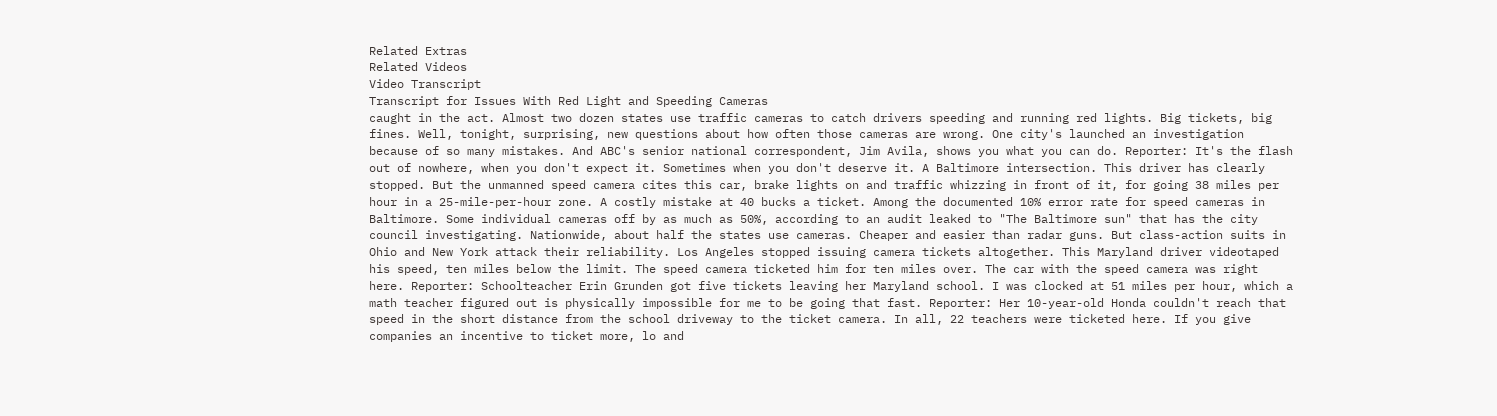Related Extras
Related Videos
Video Transcript
Transcript for Issues With Red Light and Speeding Cameras
caught in the act. Almost two dozen states use traffic cameras to catch drivers speeding and running red lights. Big tickets, big fines. Well, tonight, surprising, new questions about how often those cameras are wrong. One city's launched an investigation because of so many mistakes. And ABC's senior national correspondent, Jim Avila, shows you what you can do. Reporter: It's the flash out of nowhere, when you don't expect it. Sometimes when you don't deserve it. A Baltimore intersection. This driver has clearly stopped. But the unmanned speed camera cites this car, brake lights on and traffic whizzing in front of it, for going 38 miles per hour in a 25-mile-per-hour zone. A costly mistake at 40 bucks a ticket. Among the documented 10% error rate for speed cameras in Baltimore. Some individual cameras off by as much as 50%, according to an audit leaked to "The Baltimore sun" that has the city council investigating. Nationwide, about half the states use cameras. Cheaper and easier than radar guns. But class-action suits in Ohio and New York attack their reliability. Los Angeles stopped issuing camera tickets altogether. This Maryland driver videotaped his speed, ten miles below the limit. The speed camera ticketed him for ten miles over. The car with the speed camera was right here. Reporter: Schoolteacher Erin Grunden got five tickets leaving her Maryland school. I was clocked at 51 miles per hour, which a math teacher figured out is physically impossible for me to be going that fast. Reporter: Her 10-year-old Honda couldn't reach that speed in the short distance from the school driveway to the ticket camera. In all, 22 teachers were ticketed here. If you give companies an incentive to ticket more, lo and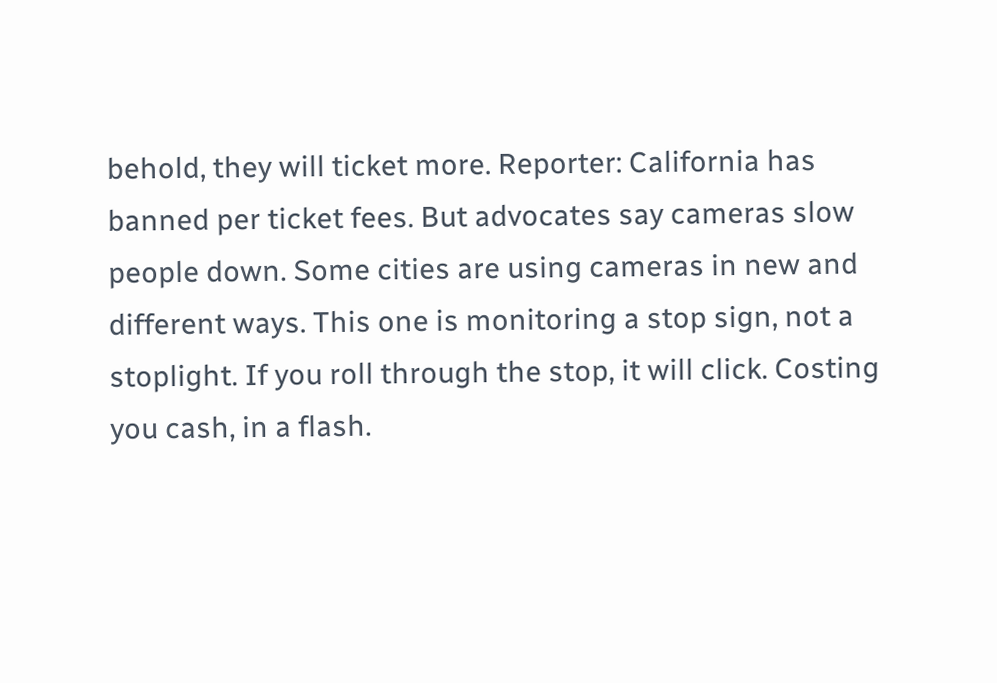behold, they will ticket more. Reporter: California has banned per ticket fees. But advocates say cameras slow people down. Some cities are using cameras in new and different ways. This one is monitoring a stop sign, not a stoplight. If you roll through the stop, it will click. Costing you cash, in a flash.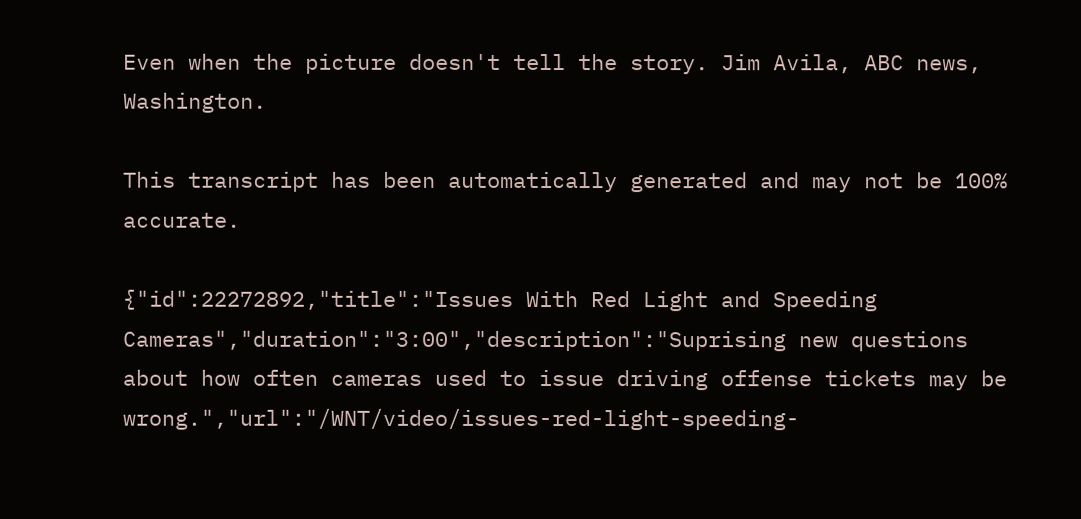Even when the picture doesn't tell the story. Jim Avila, ABC news, Washington.

This transcript has been automatically generated and may not be 100% accurate.

{"id":22272892,"title":"Issues With Red Light and Speeding Cameras","duration":"3:00","description":"Suprising new questions about how often cameras used to issue driving offense tickets may be wrong.","url":"/WNT/video/issues-red-light-speeding-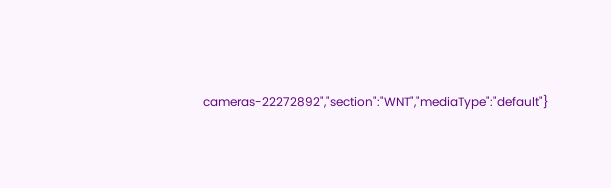cameras-22272892","section":"WNT","mediaType":"default"}